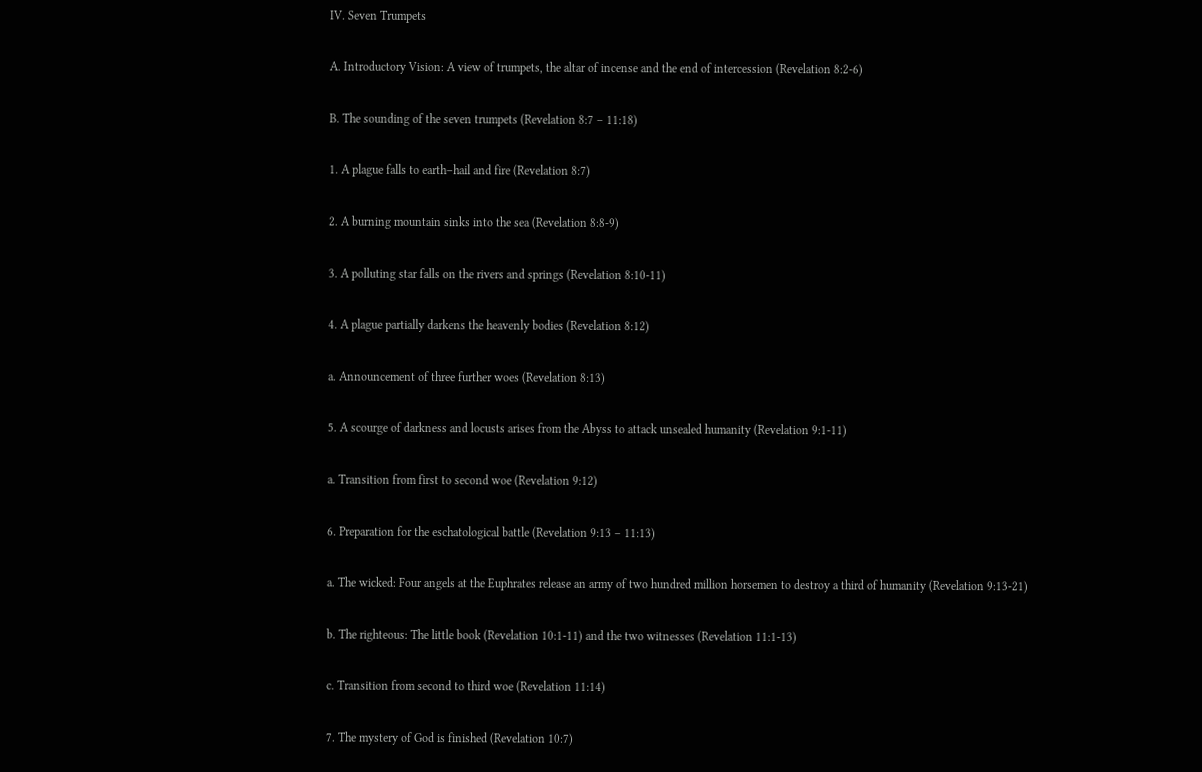IV. Seven Trumpets

A. Introductory Vision: A view of trumpets, the altar of incense and the end of intercession (Revelation 8:2-6)

B. The sounding of the seven trumpets (Revelation 8:7 – 11:18)

1. A plague falls to earth–hail and fire (Revelation 8:7)

2. A burning mountain sinks into the sea (Revelation 8:8-9)

3. A polluting star falls on the rivers and springs (Revelation 8:10-11)

4. A plague partially darkens the heavenly bodies (Revelation 8:12)

a. Announcement of three further woes (Revelation 8:13)

5. A scourge of darkness and locusts arises from the Abyss to attack unsealed humanity (Revelation 9:1-11)

a. Transition from first to second woe (Revelation 9:12)

6. Preparation for the eschatological battle (Revelation 9:13 – 11:13)

a. The wicked: Four angels at the Euphrates release an army of two hundred million horsemen to destroy a third of humanity (Revelation 9:13-21)

b. The righteous: The little book (Revelation 10:1-11) and the two witnesses (Revelation 11:1-13)

c. Transition from second to third woe (Revelation 11:14)

7. The mystery of God is finished (Revelation 10:7)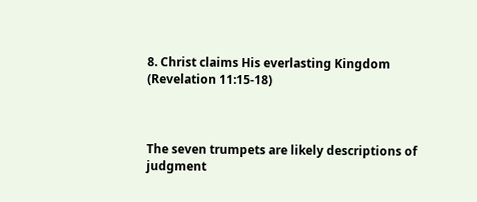8. Christ claims His everlasting Kingdom (Revelation 11:15-18)



The seven trumpets are likely descriptions of judgment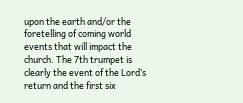upon the earth and/or the foretelling of coming world events that will impact the church. The 7th trumpet is clearly the event of the Lord’s return and the first six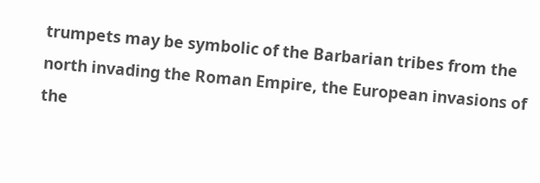trumpets may be symbolic of the Barbarian tribes from the north invading the Roman Empire, the European invasions of the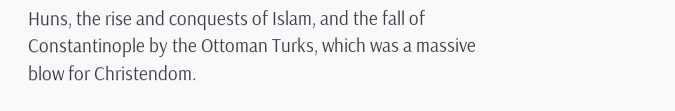Huns, the rise and conquests of Islam, and the fall of Constantinople by the Ottoman Turks, which was a massive blow for Christendom.